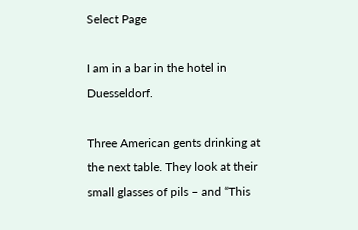Select Page

I am in a bar in the hotel in Duesseldorf.

Three American gents drinking at the next table. They look at their small glasses of pils – and “This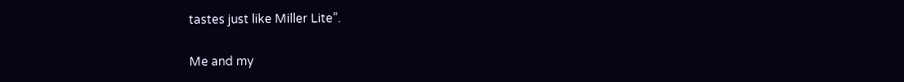tastes just like Miller Lite”.

Me and my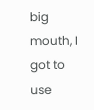big mouth, I got to use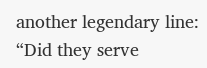another legendary line: “Did they serve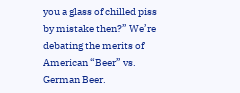you a glass of chilled piss by mistake then?” We’re debating the merits of American “Beer” vs. German Beer.